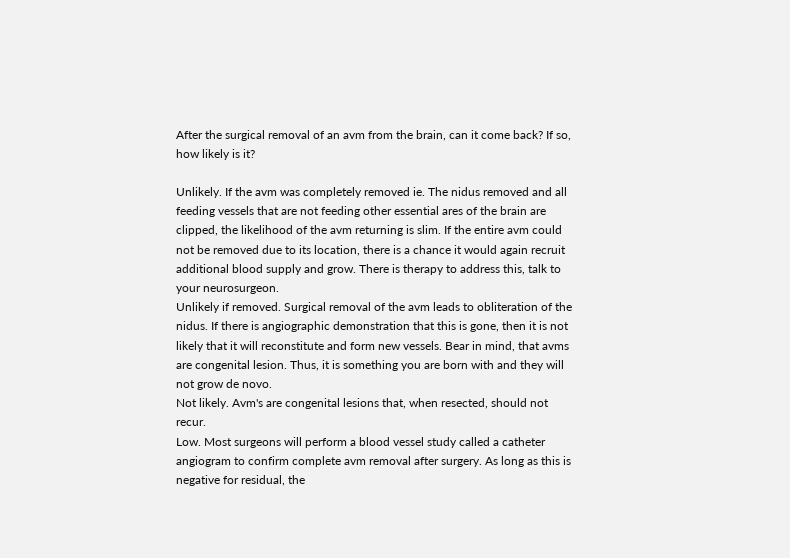After the surgical removal of an avm from the brain, can it come back? If so, how likely is it?

Unlikely. If the avm was completely removed ie. The nidus removed and all feeding vessels that are not feeding other essential ares of the brain are clipped, the likelihood of the avm returning is slim. If the entire avm could not be removed due to its location, there is a chance it would again recruit additional blood supply and grow. There is therapy to address this, talk to your neurosurgeon.
Unlikely if removed. Surgical removal of the avm leads to obliteration of the nidus. If there is angiographic demonstration that this is gone, then it is not likely that it will reconstitute and form new vessels. Bear in mind, that avms are congenital lesion. Thus, it is something you are born with and they will not grow de novo.
Not likely. Avm's are congenital lesions that, when resected, should not recur.
Low. Most surgeons will perform a blood vessel study called a catheter angiogram to confirm complete avm removal after surgery. As long as this is negative for residual, the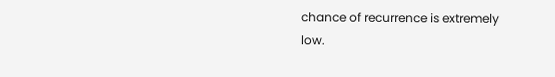chance of recurrence is extremely low.